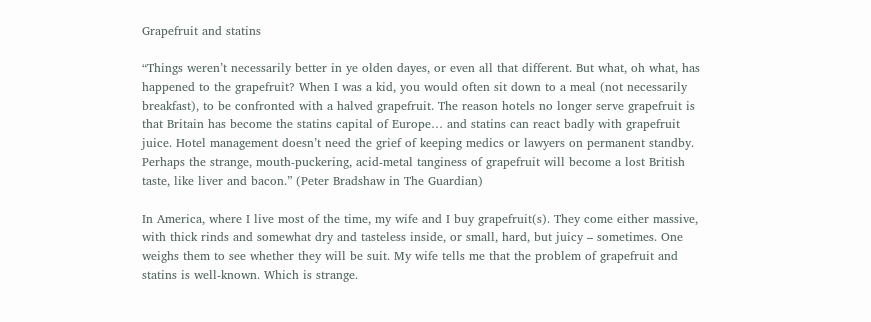Grapefruit and statins

“Things weren’t necessarily better in ye olden dayes, or even all that different. But what, oh what, has happened to the grapefruit? When I was a kid, you would often sit down to a meal (not necessarily breakfast), to be confronted with a halved grapefruit. The reason hotels no longer serve grapefruit is that Britain has become the statins capital of Europe… and statins can react badly with grapefruit juice. Hotel management doesn’t need the grief of keeping medics or lawyers on permanent standby. Perhaps the strange, mouth-puckering, acid-metal tanginess of grapefruit will become a lost British taste, like liver and bacon.” (Peter Bradshaw in The Guardian)

In America, where I live most of the time, my wife and I buy grapefruit(s). They come either massive, with thick rinds and somewhat dry and tasteless inside, or small, hard, but juicy – sometimes. One weighs them to see whether they will be suit. My wife tells me that the problem of grapefruit and statins is well-known. Which is strange.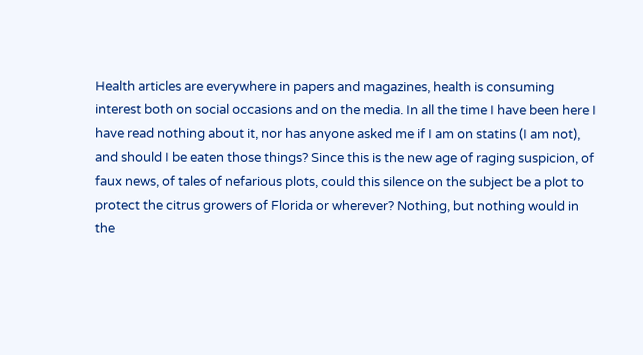Health articles are everywhere in papers and magazines, health is consuming interest both on social occasions and on the media. In all the time I have been here I have read nothing about it, nor has anyone asked me if I am on statins (I am not), and should I be eaten those things? Since this is the new age of raging suspicion, of faux news, of tales of nefarious plots, could this silence on the subject be a plot to protect the citrus growers of Florida or wherever? Nothing, but nothing would in the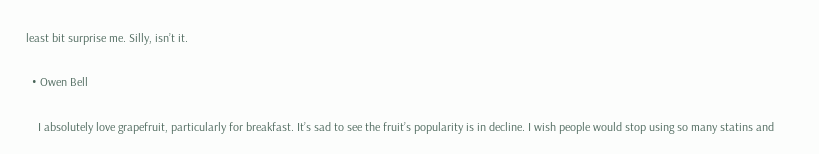least bit surprise me. Silly, isn’t it.

  • Owen Bell

    I absolutely love grapefruit, particularly for breakfast. It’s sad to see the fruit’s popularity is in decline. I wish people would stop using so many statins and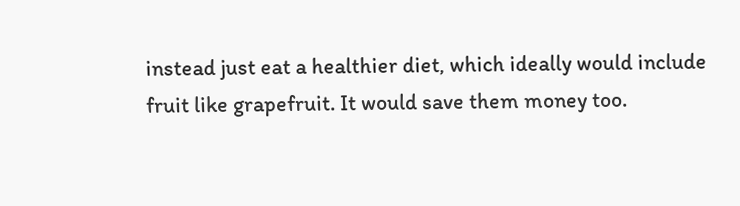instead just eat a healthier diet, which ideally would include fruit like grapefruit. It would save them money too.